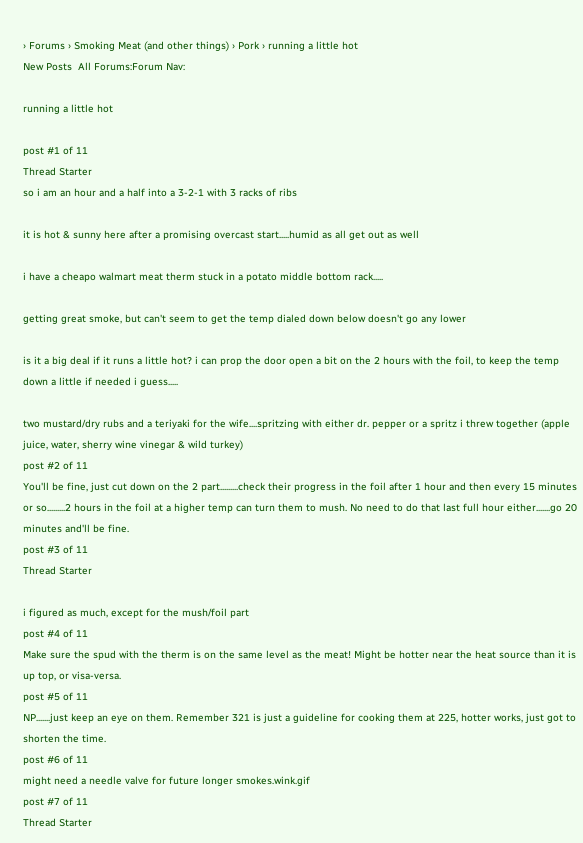› Forums › Smoking Meat (and other things) › Pork › running a little hot
New Posts  All Forums:Forum Nav:

running a little hot

post #1 of 11
Thread Starter
so i am an hour and a half into a 3-2-1 with 3 racks of ribs

it is hot & sunny here after a promising overcast start.....humid as all get out as well

i have a cheapo walmart meat therm stuck in a potato middle bottom rack.....

getting great smoke, but can't seem to get the temp dialed down below doesn't go any lower

is it a big deal if it runs a little hot? i can prop the door open a bit on the 2 hours with the foil, to keep the temp down a little if needed i guess.....

two mustard/dry rubs and a teriyaki for the wife....spritzing with either dr. pepper or a spritz i threw together (apple juice, water, sherry wine vinegar & wild turkey)
post #2 of 11
You'll be fine, just cut down on the 2 part.........check their progress in the foil after 1 hour and then every 15 minutes or so.........2 hours in the foil at a higher temp can turn them to mush. No need to do that last full hour either.......go 20 minutes and'll be fine.
post #3 of 11
Thread Starter

i figured as much, except for the mush/foil part
post #4 of 11
Make sure the spud with the therm is on the same level as the meat! Might be hotter near the heat source than it is up top, or visa-versa.
post #5 of 11
NP.......just keep an eye on them. Remember 321 is just a guideline for cooking them at 225, hotter works, just got to shorten the time.
post #6 of 11
might need a needle valve for future longer smokes.wink.gif
post #7 of 11
Thread Starter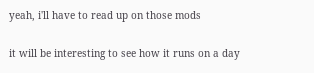yeah, i'll have to read up on those mods

it will be interesting to see how it runs on a day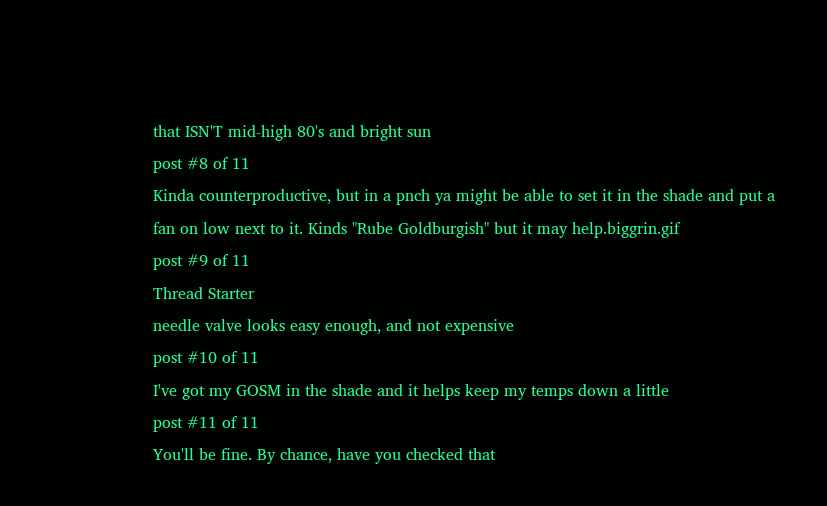that ISN'T mid-high 80's and bright sun
post #8 of 11
Kinda counterproductive, but in a pnch ya might be able to set it in the shade and put a fan on low next to it. Kinds "Rube Goldburgish" but it may help.biggrin.gif
post #9 of 11
Thread Starter
needle valve looks easy enough, and not expensive
post #10 of 11
I've got my GOSM in the shade and it helps keep my temps down a little
post #11 of 11
You'll be fine. By chance, have you checked that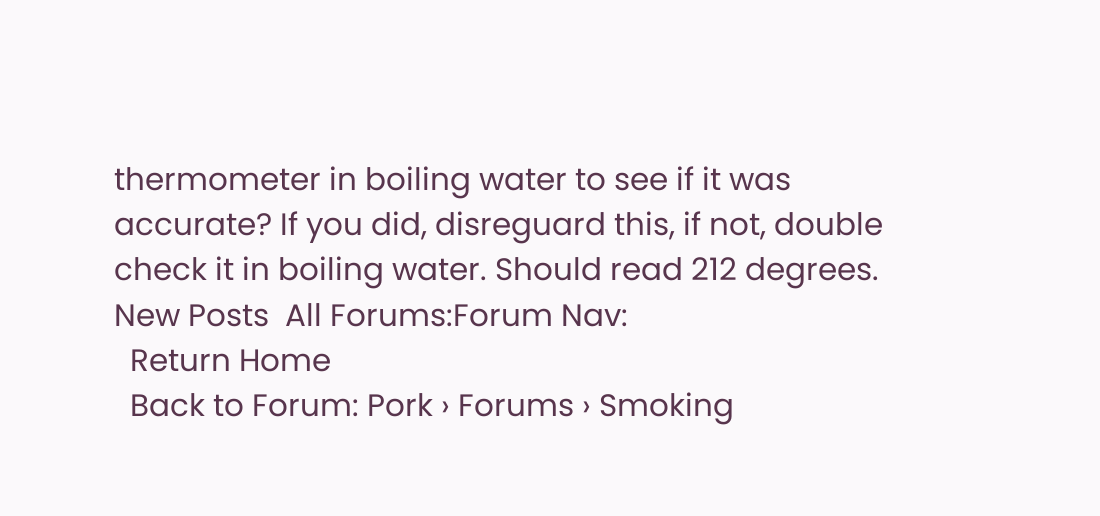thermometer in boiling water to see if it was accurate? If you did, disreguard this, if not, double check it in boiling water. Should read 212 degrees.
New Posts  All Forums:Forum Nav:
  Return Home
  Back to Forum: Pork › Forums › Smoking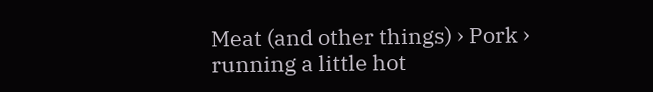Meat (and other things) › Pork › running a little hot